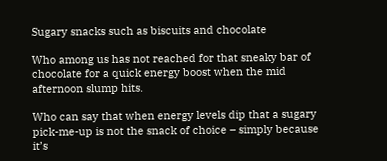Sugary snacks such as biscuits and chocolate

Who among us has not reached for that sneaky bar of chocolate for a quick energy boost when the mid afternoon slump hits.

Who can say that when energy levels dip that a sugary pick-me-up is not the snack of choice – simply because it’s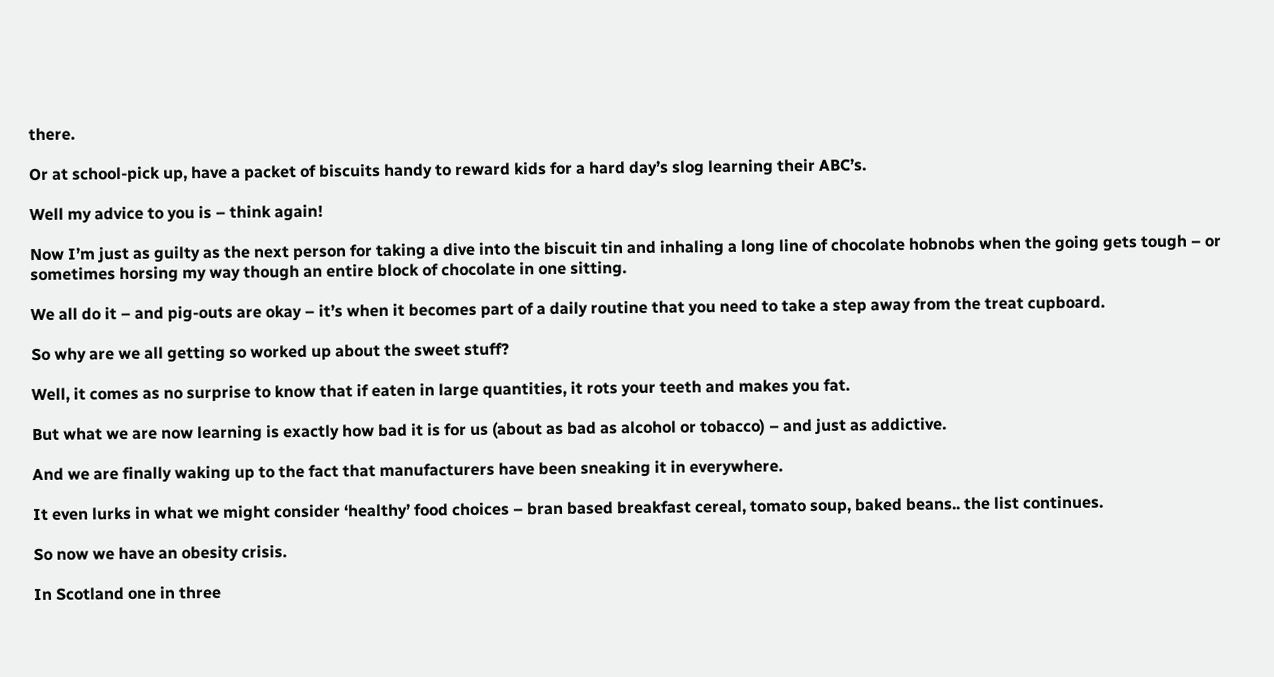there.

Or at school-pick up, have a packet of biscuits handy to reward kids for a hard day’s slog learning their ABC’s.

Well my advice to you is – think again!

Now I’m just as guilty as the next person for taking a dive into the biscuit tin and inhaling a long line of chocolate hobnobs when the going gets tough – or sometimes horsing my way though an entire block of chocolate in one sitting.

We all do it – and pig-outs are okay – it’s when it becomes part of a daily routine that you need to take a step away from the treat cupboard.

So why are we all getting so worked up about the sweet stuff?

Well, it comes as no surprise to know that if eaten in large quantities, it rots your teeth and makes you fat.

But what we are now learning is exactly how bad it is for us (about as bad as alcohol or tobacco) – and just as addictive.

And we are finally waking up to the fact that manufacturers have been sneaking it in everywhere.

It even lurks in what we might consider ‘healthy’ food choices – bran based breakfast cereal, tomato soup, baked beans.. the list continues.

So now we have an obesity crisis.

In Scotland one in three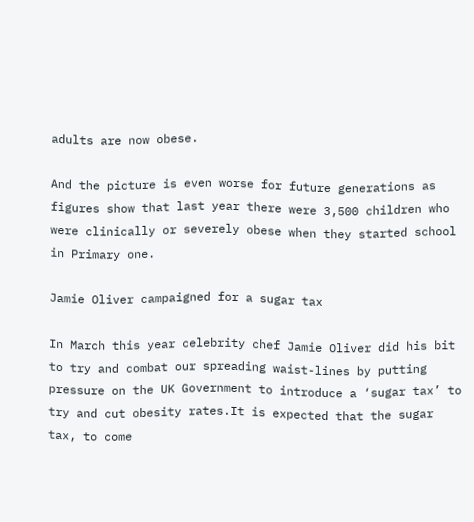adults are now obese.

And the picture is even worse for future generations as figures show that last year there were 3,500 children who were clinically or severely obese when they started school in Primary one.

Jamie Oliver campaigned for a sugar tax

In March this year celebrity chef Jamie Oliver did his bit to try and combat our spreading waist-lines by putting pressure on the UK Government to introduce a ‘sugar tax’ to try and cut obesity rates.It is expected that the sugar tax, to come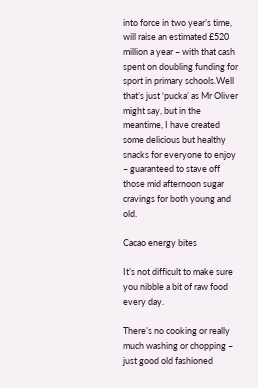into force in two year’s time, will raise an estimated £520 million a year – with that cash spent on doubling funding for sport in primary schools.Well that’s just ‘pucka’ as Mr Oliver might say, but in the meantime, I have created some delicious but healthy snacks for everyone to enjoy – guaranteed to stave off those mid afternoon sugar cravings for both young and old.

Cacao energy bites

It’s not difficult to make sure you nibble a bit of raw food every day.

There’s no cooking or really much washing or chopping – just good old fashioned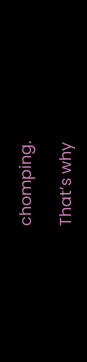chomping.

That’s why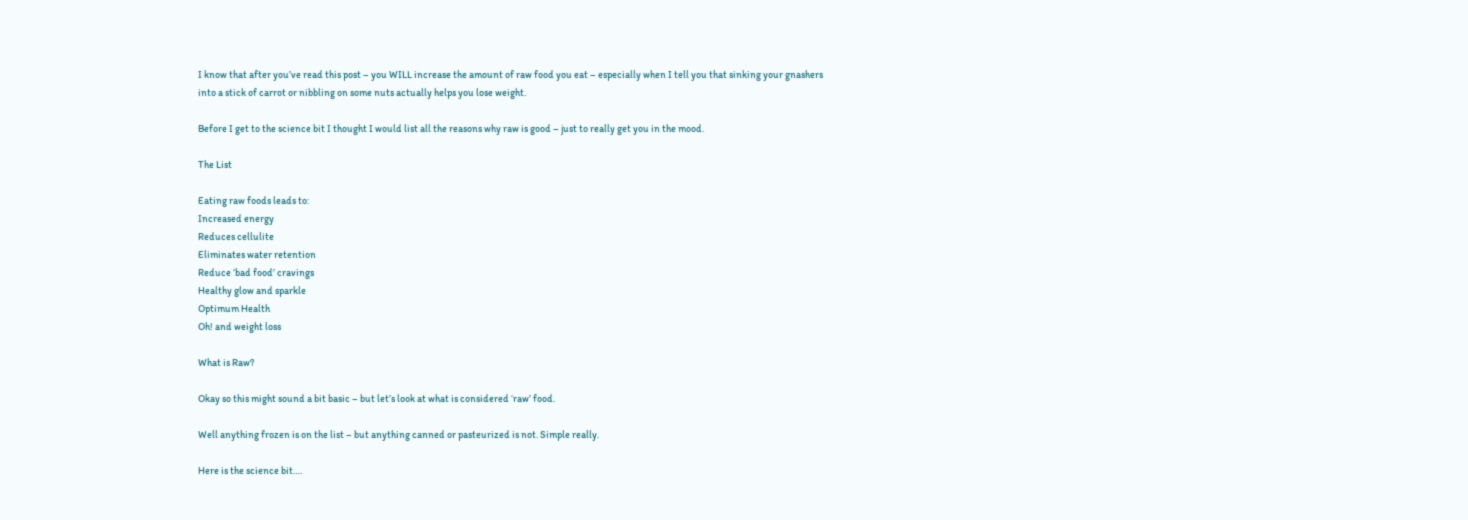I know that after you’ve read this post – you WILL increase the amount of raw food you eat – especially when I tell you that sinking your gnashers into a stick of carrot or nibbling on some nuts actually helps you lose weight.

Before I get to the science bit I thought I would list all the reasons why raw is good – just to really get you in the mood.

The List

Eating raw foods leads to:
Increased energy
Reduces cellulite
Eliminates water retention
Reduce ‘bad food’ cravings
Healthy glow and sparkle
Optimum Health
Oh! and weight loss

What is Raw?

Okay so this might sound a bit basic – but let’s look at what is considered ‘raw’ food.

Well anything frozen is on the list – but anything canned or pasteurized is not. Simple really.

Here is the science bit….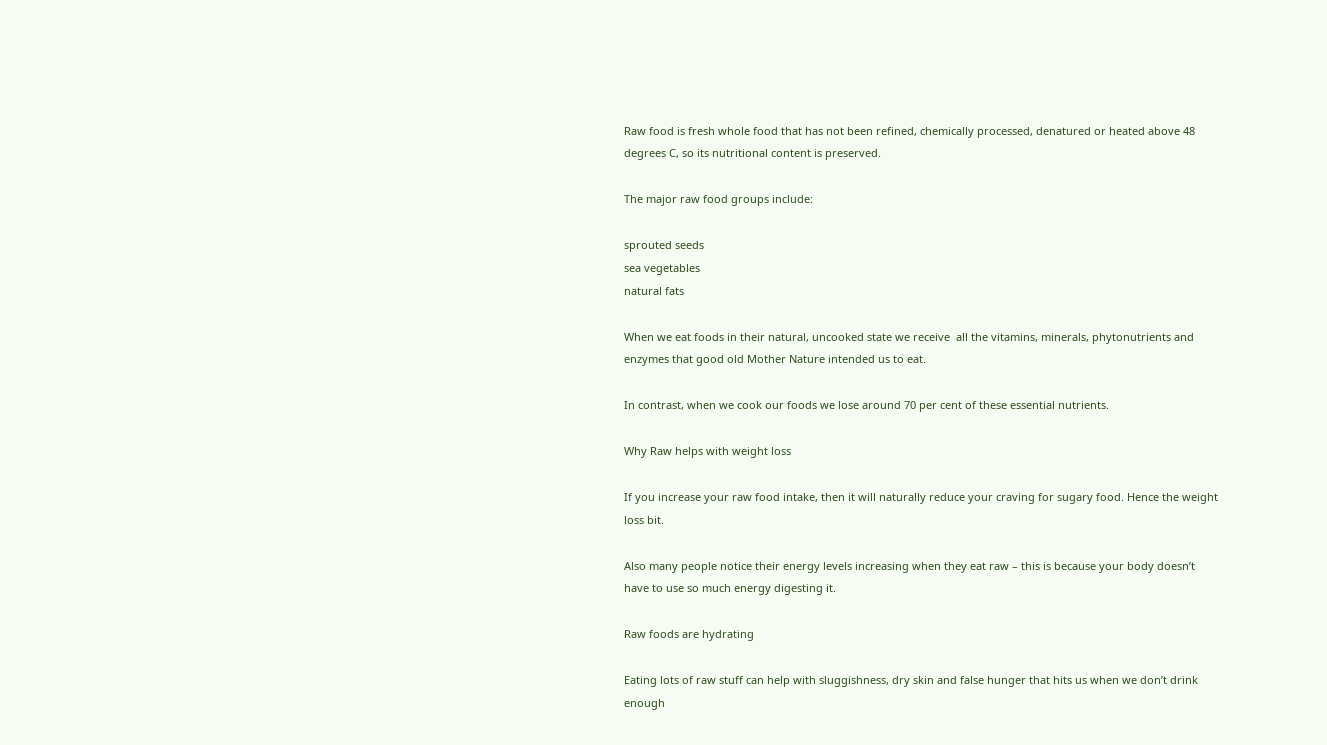Raw food is fresh whole food that has not been refined, chemically processed, denatured or heated above 48 degrees C, so its nutritional content is preserved.

The major raw food groups include:

sprouted seeds
sea vegetables
natural fats

When we eat foods in their natural, uncooked state we receive  all the vitamins, minerals, phytonutrients and enzymes that good old Mother Nature intended us to eat.

In contrast, when we cook our foods we lose around 70 per cent of these essential nutrients.

Why Raw helps with weight loss

If you increase your raw food intake, then it will naturally reduce your craving for sugary food. Hence the weight loss bit.

Also many people notice their energy levels increasing when they eat raw – this is because your body doesn’t have to use so much energy digesting it.

Raw foods are hydrating

Eating lots of raw stuff can help with sluggishness, dry skin and false hunger that hits us when we don’t drink enough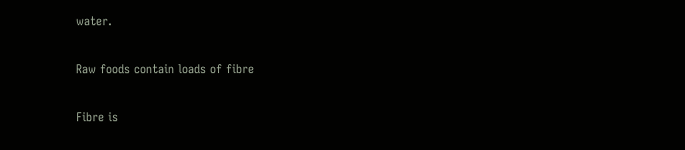water.

Raw foods contain loads of fibre

Fibre is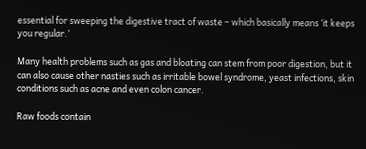essential for sweeping the digestive tract of waste – which basically means ‘it keeps you regular.’

Many health problems such as gas and bloating can stem from poor digestion, but it can also cause other nasties such as irritable bowel syndrome, yeast infections, skin conditions such as acne and even colon cancer.

Raw foods contain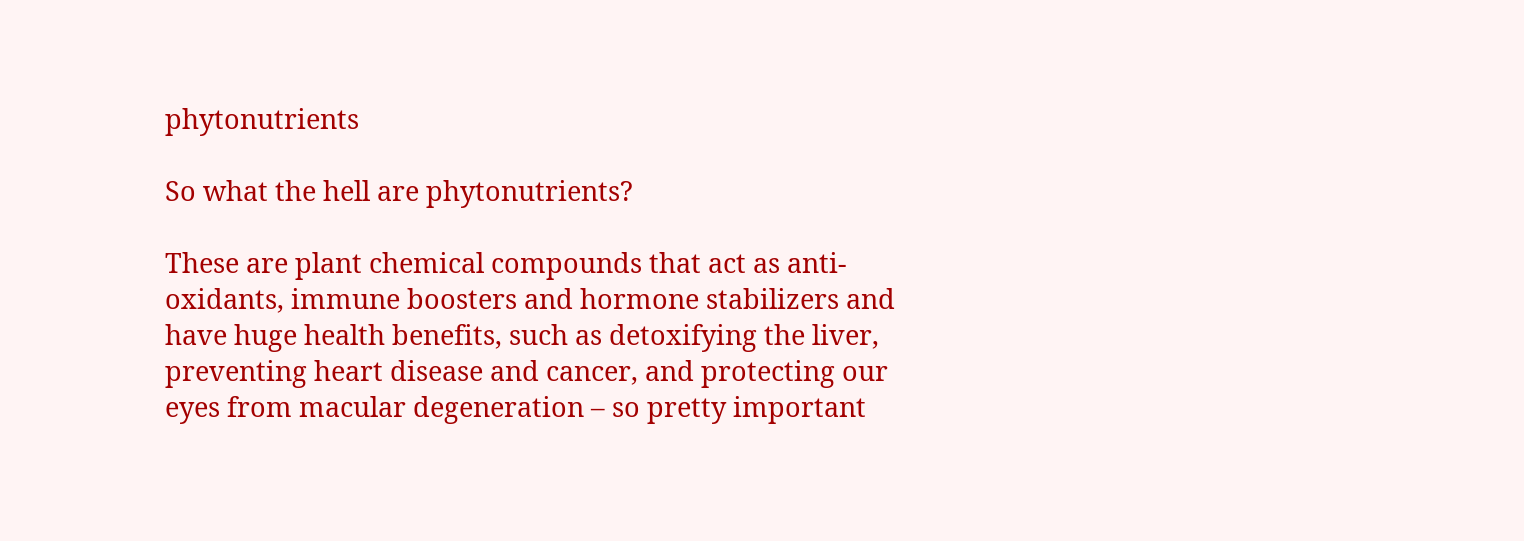phytonutrients

So what the hell are phytonutrients?

These are plant chemical compounds that act as anti-oxidants, immune boosters and hormone stabilizers and have huge health benefits, such as detoxifying the liver, preventing heart disease and cancer, and protecting our eyes from macular degeneration – so pretty important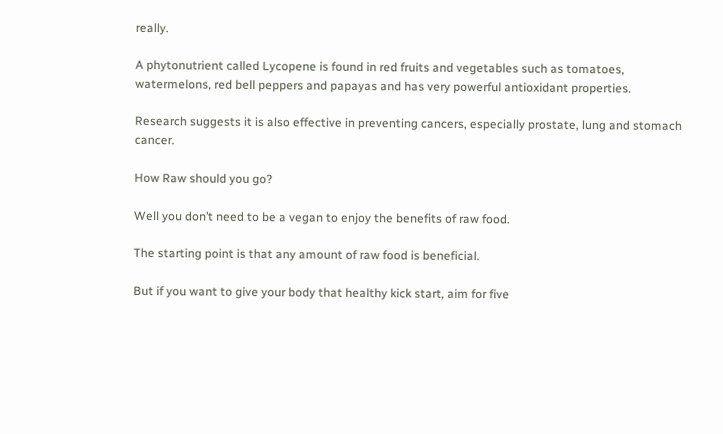really.

A phytonutrient called Lycopene is found in red fruits and vegetables such as tomatoes, watermelons, red bell peppers and papayas and has very powerful antioxidant properties.

Research suggests it is also effective in preventing cancers, especially prostate, lung and stomach cancer.

How Raw should you go?

Well you don’t need to be a vegan to enjoy the benefits of raw food.

The starting point is that any amount of raw food is beneficial.

But if you want to give your body that healthy kick start, aim for five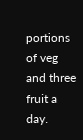portions of veg and three fruit a day.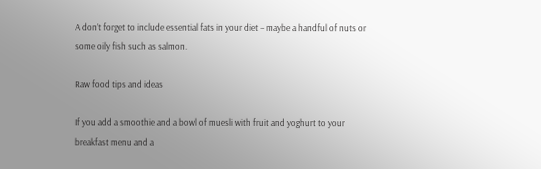A don’t forget to include essential fats in your diet – maybe a handful of nuts or some oily fish such as salmon.

Raw food tips and ideas

If you add a smoothie and a bowl of muesli with fruit and yoghurt to your breakfast menu and a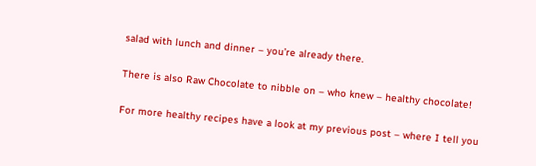salad with lunch and dinner – you’re already there.

There is also Raw Chocolate to nibble on – who knew – healthy chocolate!

For more healthy recipes have a look at my previous post – where I tell you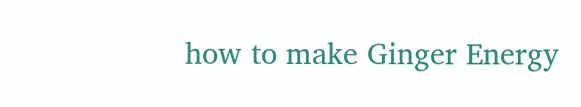how to make Ginger Energy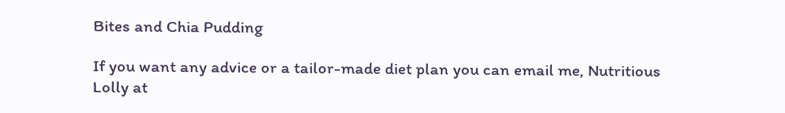Bites and Chia Pudding

If you want any advice or a tailor-made diet plan you can email me, Nutritious Lolly at